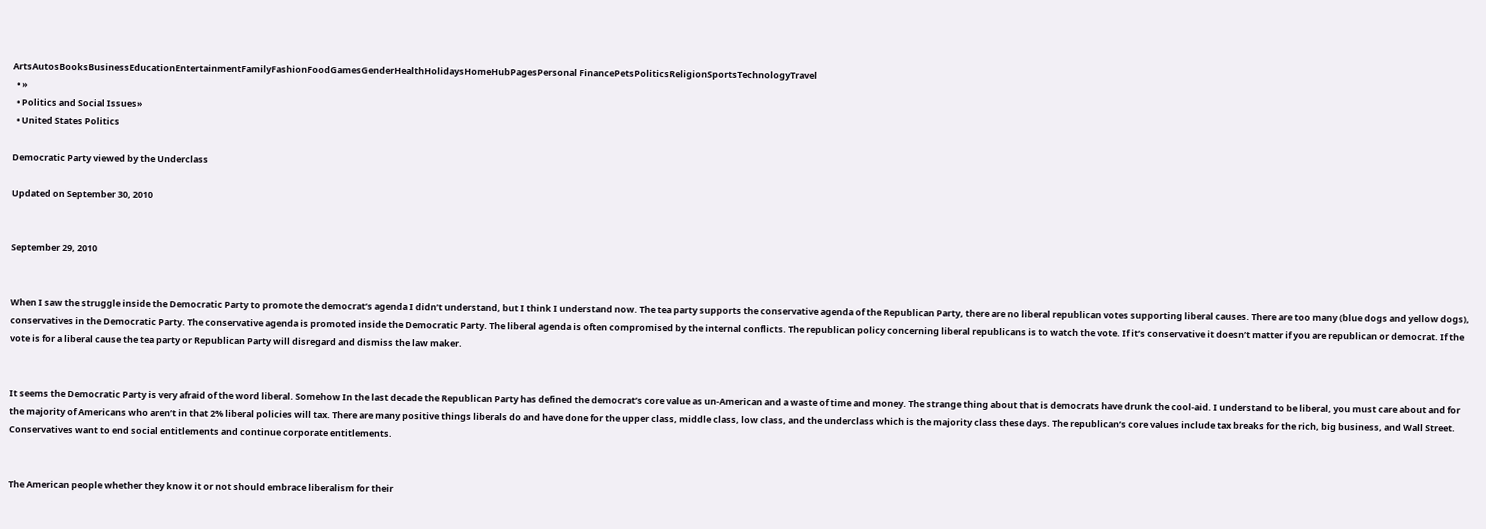ArtsAutosBooksBusinessEducationEntertainmentFamilyFashionFoodGamesGenderHealthHolidaysHomeHubPagesPersonal FinancePetsPoliticsReligionSportsTechnologyTravel
  • »
  • Politics and Social Issues»
  • United States Politics

Democratic Party viewed by the Underclass

Updated on September 30, 2010


September 29, 2010


When I saw the struggle inside the Democratic Party to promote the democrat’s agenda I didn’t understand, but I think I understand now. The tea party supports the conservative agenda of the Republican Party, there are no liberal republican votes supporting liberal causes. There are too many (blue dogs and yellow dogs), conservatives in the Democratic Party. The conservative agenda is promoted inside the Democratic Party. The liberal agenda is often compromised by the internal conflicts. The republican policy concerning liberal republicans is to watch the vote. If it’s conservative it doesn’t matter if you are republican or democrat. If the vote is for a liberal cause the tea party or Republican Party will disregard and dismiss the law maker.


It seems the Democratic Party is very afraid of the word liberal. Somehow In the last decade the Republican Party has defined the democrat’s core value as un-American and a waste of time and money. The strange thing about that is democrats have drunk the cool-aid. I understand to be liberal, you must care about and for the majority of Americans who aren’t in that 2% liberal policies will tax. There are many positive things liberals do and have done for the upper class, middle class, low class, and the underclass which is the majority class these days. The republican’s core values include tax breaks for the rich, big business, and Wall Street. Conservatives want to end social entitlements and continue corporate entitlements.


The American people whether they know it or not should embrace liberalism for their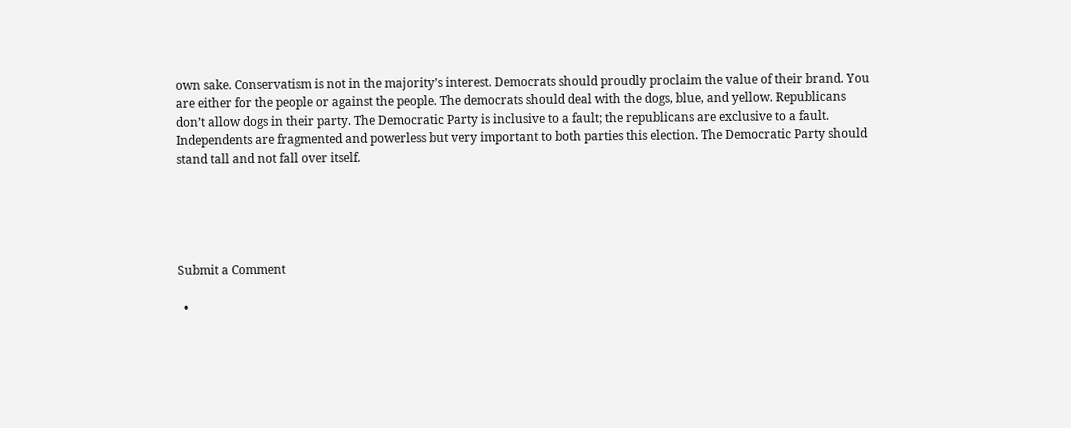own sake. Conservatism is not in the majority’s interest. Democrats should proudly proclaim the value of their brand. You are either for the people or against the people. The democrats should deal with the dogs, blue, and yellow. Republicans don’t allow dogs in their party. The Democratic Party is inclusive to a fault; the republicans are exclusive to a fault. Independents are fragmented and powerless but very important to both parties this election. The Democratic Party should stand tall and not fall over itself.





Submit a Comment

  •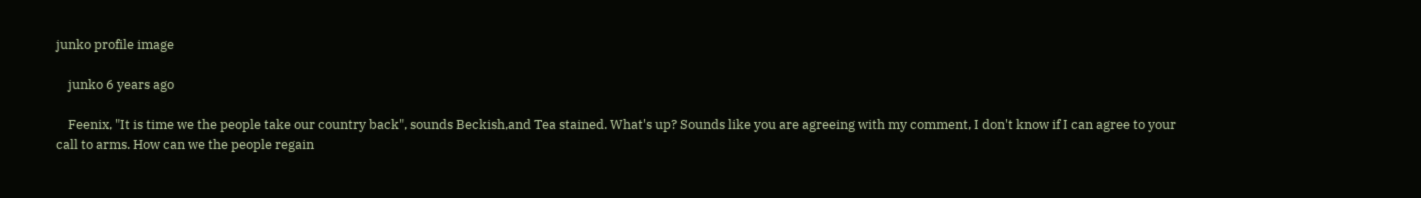junko profile image

    junko 6 years ago

    Feenix, "It is time we the people take our country back", sounds Beckish,and Tea stained. What's up? Sounds like you are agreeing with my comment, I don't know if I can agree to your call to arms. How can we the people regain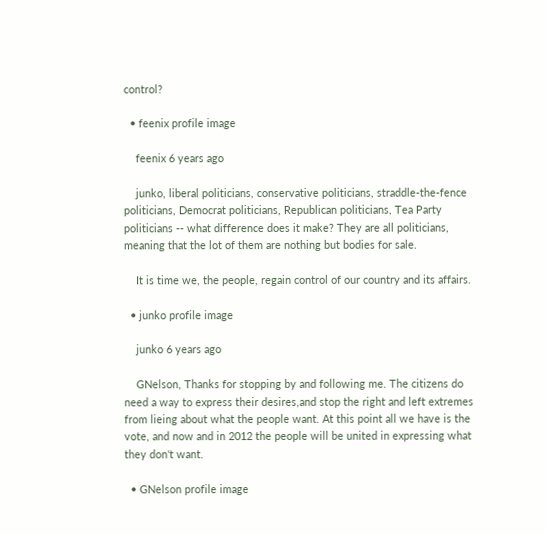control?

  • feenix profile image

    feenix 6 years ago

    junko, liberal politicians, conservative politicians, straddle-the-fence politicians, Democrat politicians, Republican politicians, Tea Party politicians -- what difference does it make? They are all politicians, meaning that the lot of them are nothing but bodies for sale.

    It is time we, the people, regain control of our country and its affairs.

  • junko profile image

    junko 6 years ago

    GNelson, Thanks for stopping by and following me. The citizens do need a way to express their desires,and stop the right and left extremes from lieing about what the people want. At this point all we have is the vote, and now and in 2012 the people will be united in expressing what they don't want.

  • GNelson profile image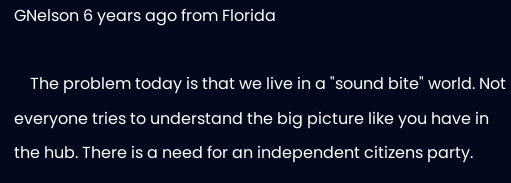GNelson 6 years ago from Florida

    The problem today is that we live in a "sound bite" world. Not everyone tries to understand the big picture like you have in the hub. There is a need for an independent citizens party.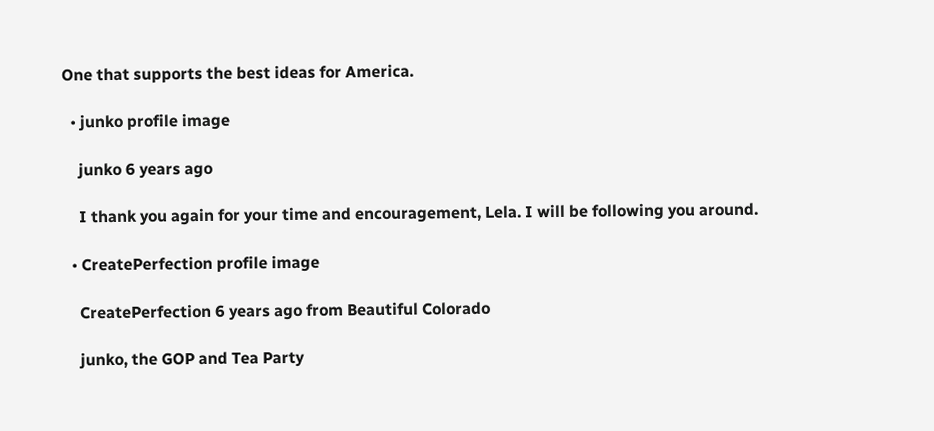One that supports the best ideas for America.

  • junko profile image

    junko 6 years ago

    I thank you again for your time and encouragement, Lela. I will be following you around.

  • CreatePerfection profile image

    CreatePerfection 6 years ago from Beautiful Colorado

    junko, the GOP and Tea Party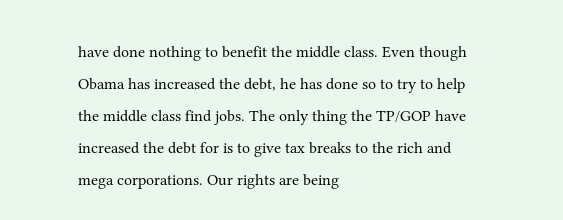have done nothing to benefit the middle class. Even though Obama has increased the debt, he has done so to try to help the middle class find jobs. The only thing the TP/GOP have increased the debt for is to give tax breaks to the rich and mega corporations. Our rights are being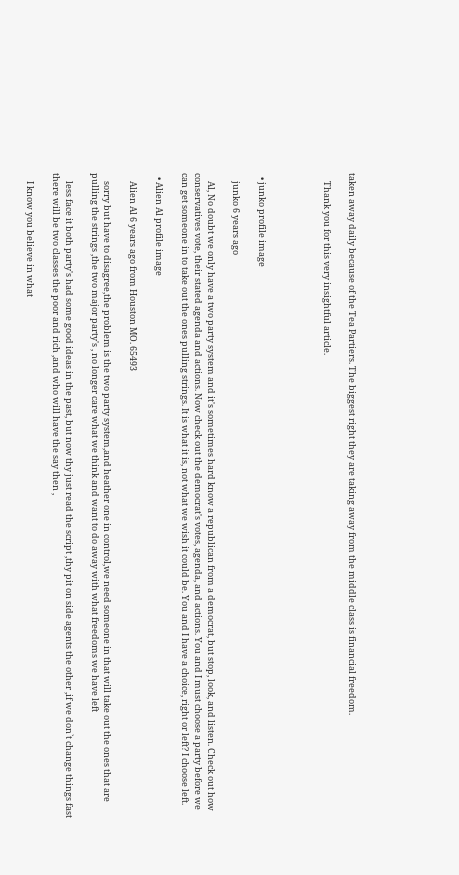taken away daily because of the Tea Partiers. The biggest right they are taking away from the middle class is financial freedom.

    Thank you for this very insightful article.




  • junko profile image

    junko 6 years ago

    Al, No doubt we only have a two party system and it's sometimes hard know a republican from a democrat, but stop, look, and listen. Check out how conservatives vote, their stated agenda and actions. Now check out the democrat's votes, agenda, and actions. You and I must choose a party before we can get someone in to take out the ones pulling strings. It is what it is, not what we wish it could be. You and I have a choice, right or left? I choose left.

  • Alien Al profile image

    Alien Al 6 years ago from Houston MO. 65493

    sorry but have to disagree,the problem is the two party system,and heather one in control,we need someone in that will take out the ones that are pulling the strings ,the two major party's , no longer care what we think and want to do away with what freedoms we have left

    less face it both party's had some good ideas in the past, but now thy just read the script ,thy pit on side agents the other ,if we don`t change things fast there will be two classes the poor and rich ,and who will have the say then ,

    I know you believe in what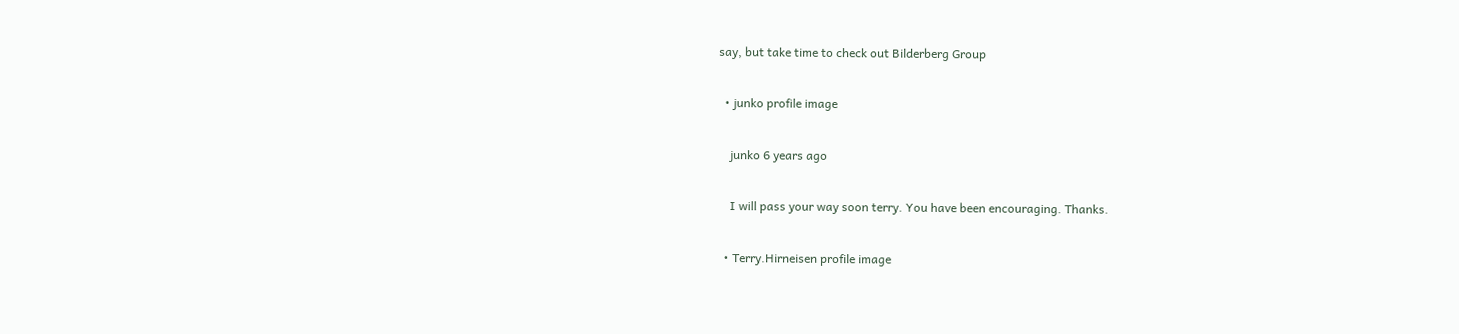say, but take time to check out Bilderberg Group

  • junko profile image

    junko 6 years ago

    I will pass your way soon terry. You have been encouraging. Thanks.

  • Terry.Hirneisen profile image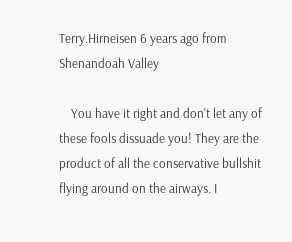Terry.Hirneisen 6 years ago from Shenandoah Valley

    You have it right and don't let any of these fools dissuade you! They are the product of all the conservative bullshit flying around on the airways. I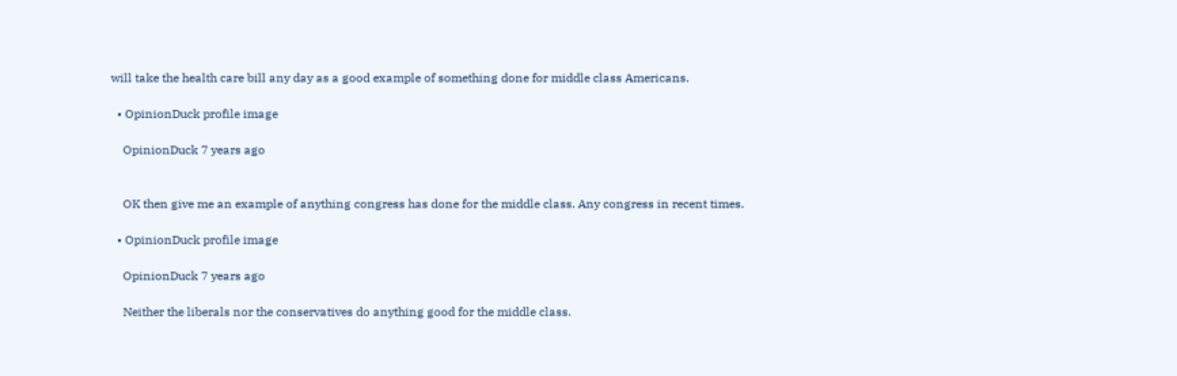will take the health care bill any day as a good example of something done for middle class Americans.

  • OpinionDuck profile image

    OpinionDuck 7 years ago


    OK then give me an example of anything congress has done for the middle class. Any congress in recent times.

  • OpinionDuck profile image

    OpinionDuck 7 years ago

    Neither the liberals nor the conservatives do anything good for the middle class.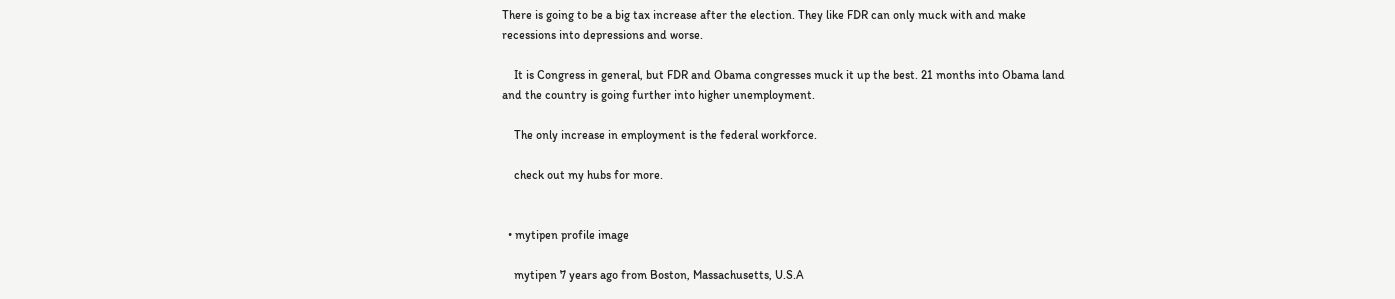There is going to be a big tax increase after the election. They like FDR can only muck with and make recessions into depressions and worse.

    It is Congress in general, but FDR and Obama congresses muck it up the best. 21 months into Obama land and the country is going further into higher unemployment.

    The only increase in employment is the federal workforce.

    check out my hubs for more.


  • mytipen profile image

    mytipen 7 years ago from Boston, Massachusetts, U.S.A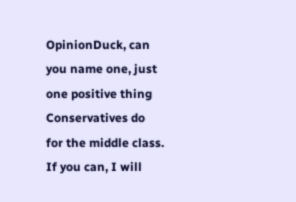OpinionDuck, can you name one, just one positive thing Conservatives do for the middle class. If you can, I will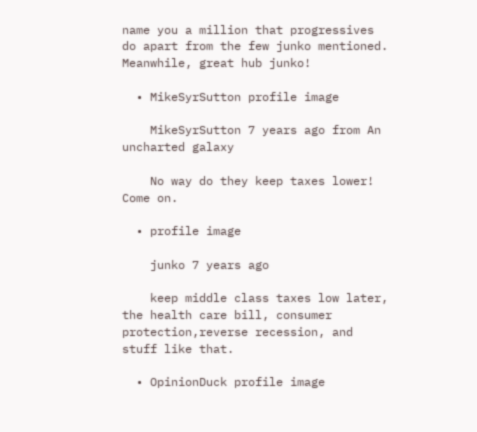name you a million that progressives do apart from the few junko mentioned. Meanwhile, great hub junko!

  • MikeSyrSutton profile image

    MikeSyrSutton 7 years ago from An uncharted galaxy

    No way do they keep taxes lower! Come on.

  • profile image

    junko 7 years ago

    keep middle class taxes low later, the health care bill, consumer protection,reverse recession, and stuff like that.

  • OpinionDuck profile image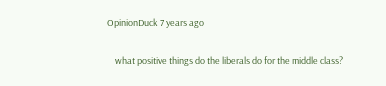OpinionDuck 7 years ago

    what positive things do the liberals do for the middle class?